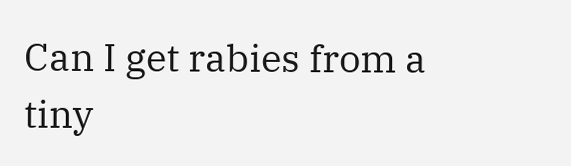Can I get rabies from a tiny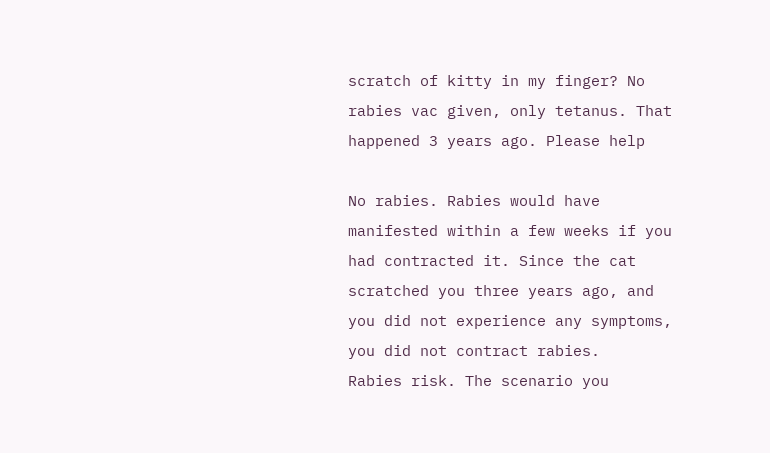scratch of kitty in my finger? No rabies vac given, only tetanus. That happened 3 years ago. Please help

No rabies. Rabies would have manifested within a few weeks if you had contracted it. Since the cat scratched you three years ago, and you did not experience any symptoms, you did not contract rabies.
Rabies risk. The scenario you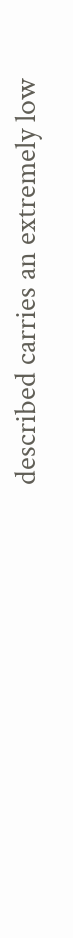described carries an extremely low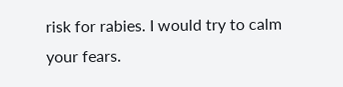risk for rabies. I would try to calm your fears.